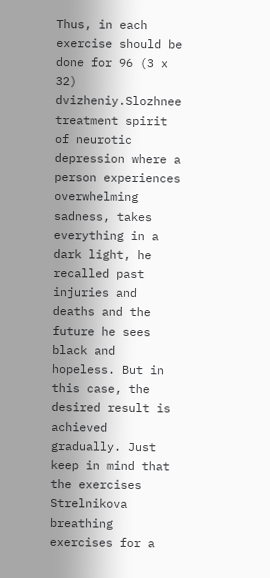Thus, in each exercise should be done for 96 (3 x 32) dvizheniy.Slozhnee treatment spirit of neurotic depression where a person experiences overwhelming sadness, takes everything in a dark light, he recalled past injuries and deaths and the future he sees black and hopeless. But in this case, the desired result is achieved gradually. Just keep in mind that the exercises Strelnikova breathing exercises for a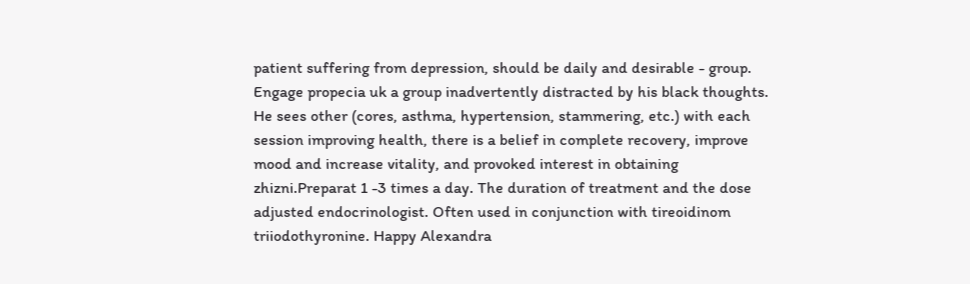patient suffering from depression, should be daily and desirable - group. Engage propecia uk a group inadvertently distracted by his black thoughts. He sees other (cores, asthma, hypertension, stammering, etc.) with each session improving health, there is a belief in complete recovery, improve mood and increase vitality, and provoked interest in obtaining zhizni.Preparat 1 -3 times a day. The duration of treatment and the dose adjusted endocrinologist. Often used in conjunction with tireoidinom triiodothyronine. Happy Alexandra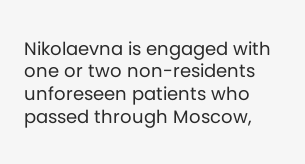Nikolaevna is engaged with one or two non-residents unforeseen patients who passed through Moscow,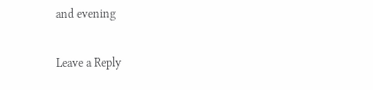and evening

Leave a Reply